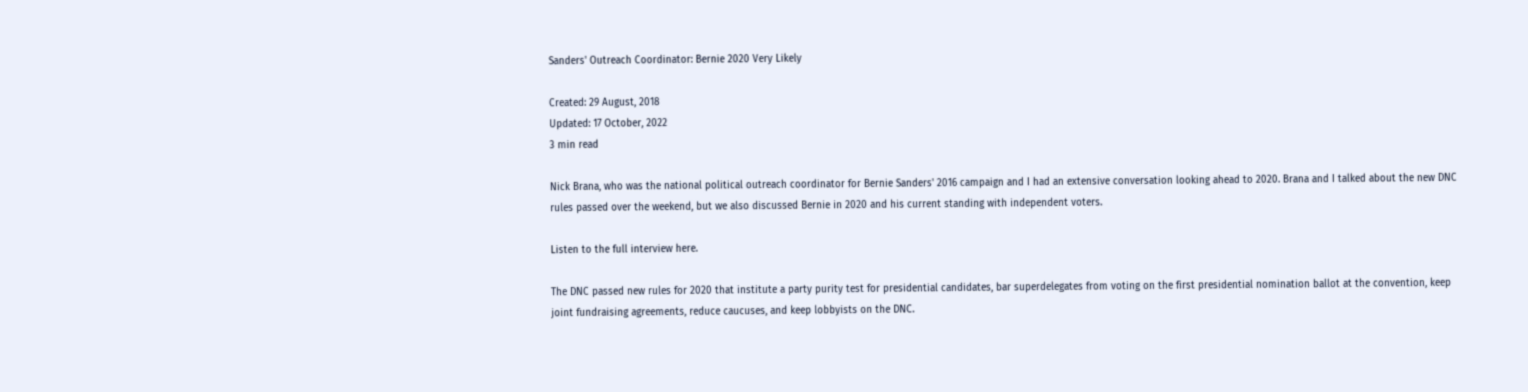Sanders' Outreach Coordinator: Bernie 2020 Very Likely

Created: 29 August, 2018
Updated: 17 October, 2022
3 min read

Nick Brana, who was the national political outreach coordinator for Bernie Sanders' 2016 campaign and I had an extensive conversation looking ahead to 2020. Brana and I talked about the new DNC rules passed over the weekend, but we also discussed Bernie in 2020 and his current standing with independent voters.

Listen to the full interview here.

The DNC passed new rules for 2020 that institute a party purity test for presidential candidates, bar superdelegates from voting on the first presidential nomination ballot at the convention, keep joint fundraising agreements, reduce caucuses, and keep lobbyists on the DNC.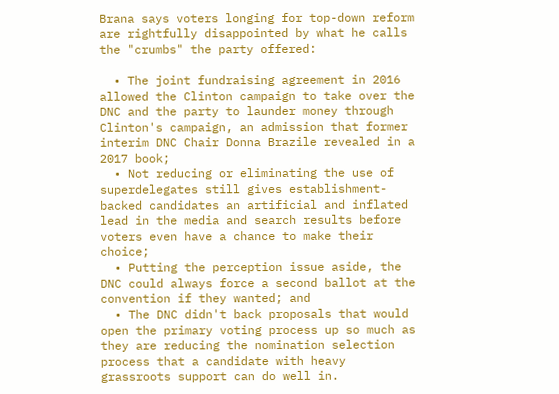Brana says voters longing for top-down reform are rightfully disappointed by what he calls the "crumbs" the party offered:

  • The joint fundraising agreement in 2016 allowed the Clinton campaign to take over the DNC and the party to launder money through Clinton's campaign, an admission that former interim DNC Chair Donna Brazile revealed in a 2017 book;
  • Not reducing or eliminating the use of superdelegates still gives establishment-backed candidates an artificial and inflated lead in the media and search results before voters even have a chance to make their choice;
  • Putting the perception issue aside, the DNC could always force a second ballot at the convention if they wanted; and
  • The DNC didn't back proposals that would open the primary voting process up so much as they are reducing the nomination selection process that a candidate with heavy grassroots support can do well in.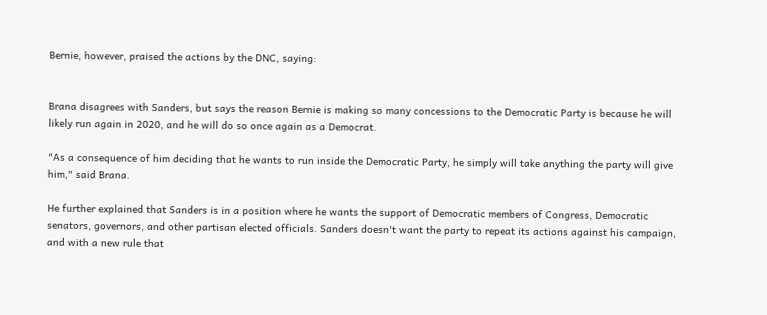Bernie, however, praised the actions by the DNC, saying:


Brana disagrees with Sanders, but says the reason Bernie is making so many concessions to the Democratic Party is because he will likely run again in 2020, and he will do so once again as a Democrat.

"As a consequence of him deciding that he wants to run inside the Democratic Party, he simply will take anything the party will give him," said Brana.

He further explained that Sanders is in a position where he wants the support of Democratic members of Congress, Democratic senators, governors, and other partisan elected officials. Sanders doesn't want the party to repeat its actions against his campaign, and with a new rule that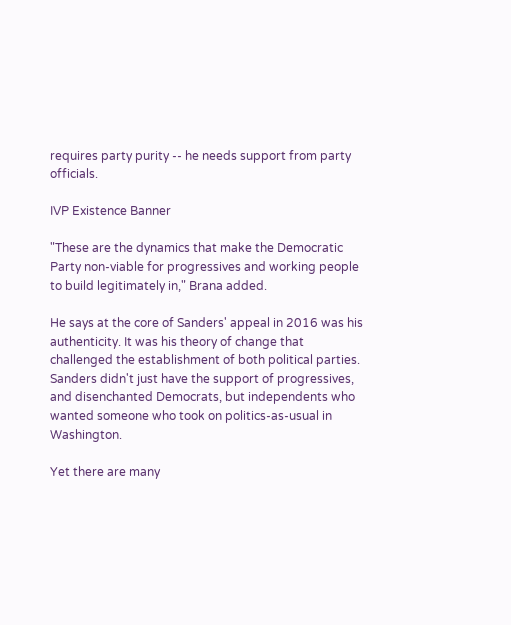requires party purity -- he needs support from party officials.

IVP Existence Banner

"These are the dynamics that make the Democratic Party non-viable for progressives and working people to build legitimately in," Brana added.

He says at the core of Sanders' appeal in 2016 was his authenticity. It was his theory of change that challenged the establishment of both political parties. Sanders didn't just have the support of progressives, and disenchanted Democrats, but independents who wanted someone who took on politics-as-usual in Washington.

Yet there are many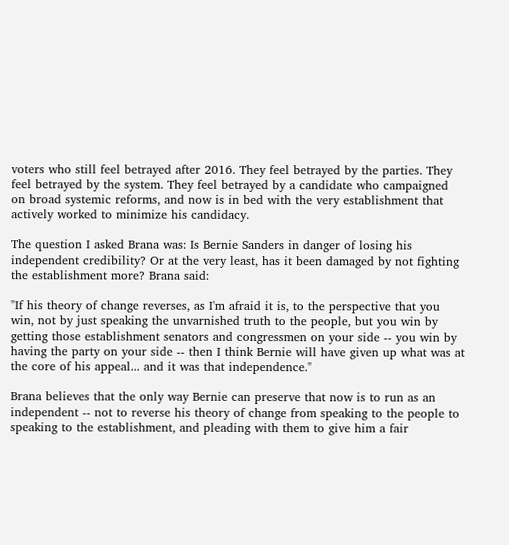voters who still feel betrayed after 2016. They feel betrayed by the parties. They feel betrayed by the system. They feel betrayed by a candidate who campaigned on broad systemic reforms, and now is in bed with the very establishment that actively worked to minimize his candidacy.

The question I asked Brana was: Is Bernie Sanders in danger of losing his independent credibility? Or at the very least, has it been damaged by not fighting the establishment more? Brana said:

"If his theory of change reverses, as I'm afraid it is, to the perspective that you win, not by just speaking the unvarnished truth to the people, but you win by getting those establishment senators and congressmen on your side -- you win by having the party on your side -- then I think Bernie will have given up what was at the core of his appeal... and it was that independence."

Brana believes that the only way Bernie can preserve that now is to run as an independent -- not to reverse his theory of change from speaking to the people to speaking to the establishment, and pleading with them to give him a fair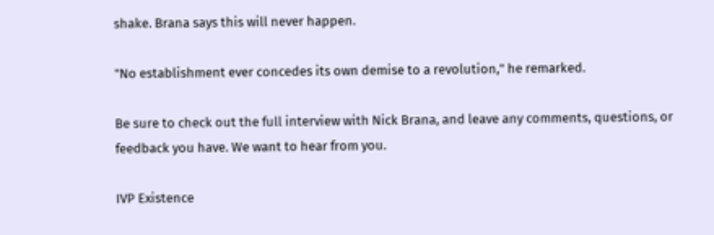shake. Brana says this will never happen.

"No establishment ever concedes its own demise to a revolution," he remarked.

Be sure to check out the full interview with Nick Brana, and leave any comments, questions, or feedback you have. We want to hear from you.

IVP Existence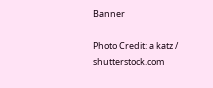Banner

Photo Credit: a katz / shutterstock.com